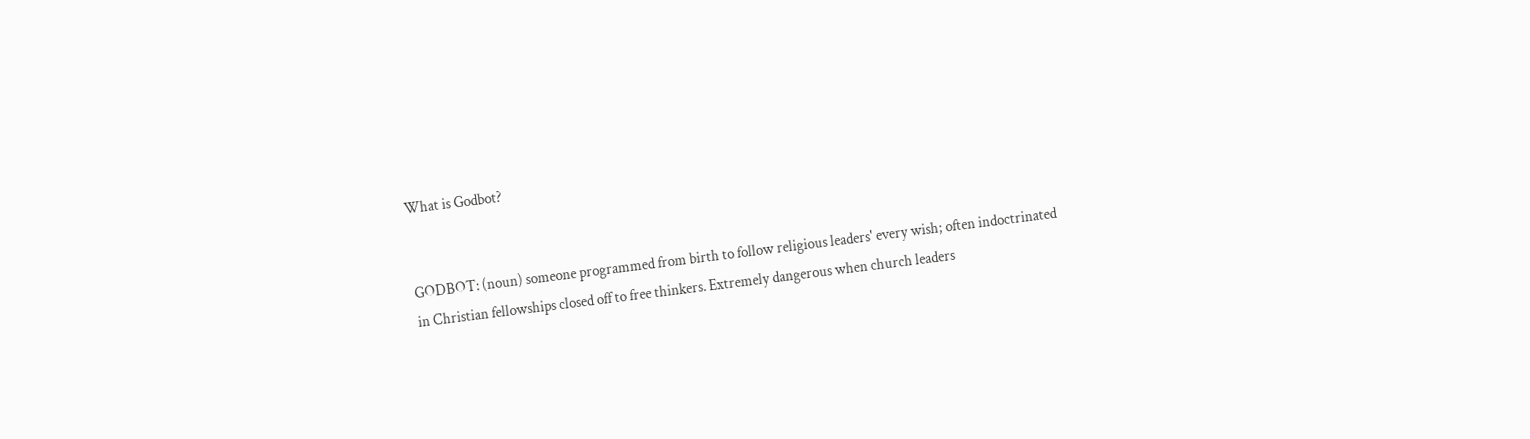What is Godbot?


GODBOT: (noun) someone programmed from birth to follow religious leaders' every wish; often indoctrinated in Christian fellowships closed off to free thinkers. Extremely dangerous when church leaders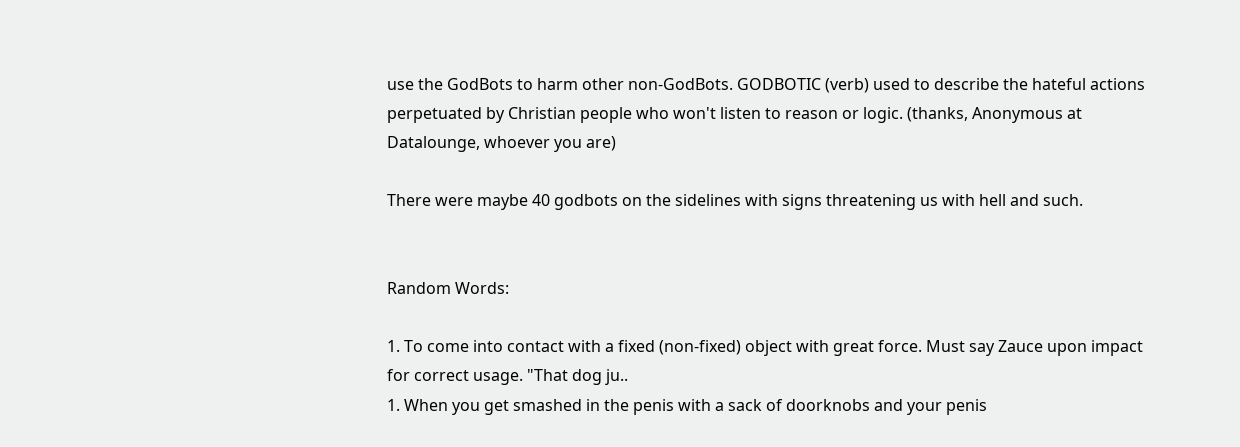use the GodBots to harm other non-GodBots. GODBOTIC (verb) used to describe the hateful actions perpetuated by Christian people who won't listen to reason or logic. (thanks, Anonymous at Datalounge, whoever you are)

There were maybe 40 godbots on the sidelines with signs threatening us with hell and such.


Random Words:

1. To come into contact with a fixed (non-fixed) object with great force. Must say Zauce upon impact for correct usage. "That dog ju..
1. When you get smashed in the penis with a sack of doorknobs and your penis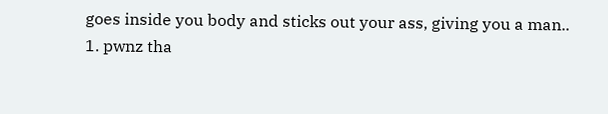goes inside you body and sticks out your ass, giving you a man..
1. pwnz tha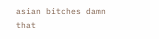asian bitches damn that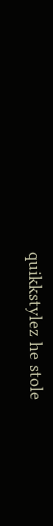quikkstylez he stole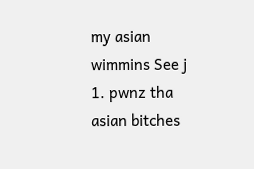my asian wimmins See j 1. pwnz tha asian bitches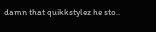damn that quikkstylez he sto..